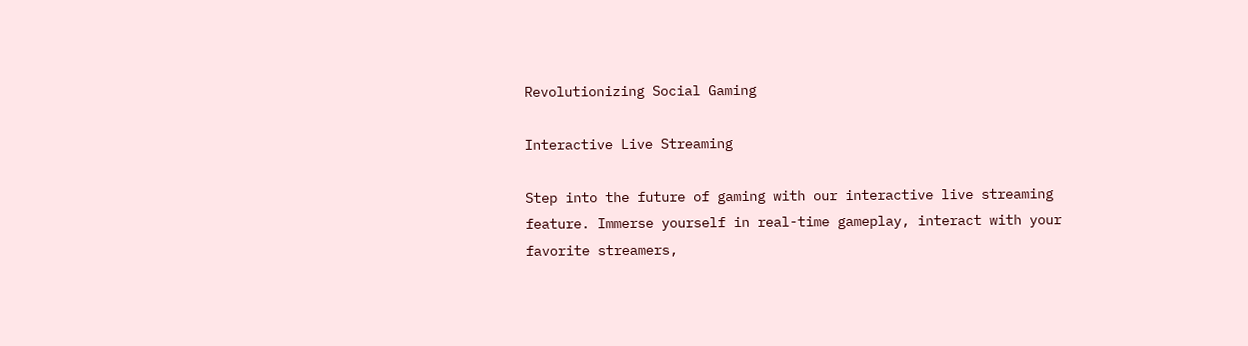Revolutionizing Social Gaming

Interactive Live Streaming

Step into the future of gaming with our interactive live streaming feature. Immerse yourself in real-time gameplay, interact with your favorite streamers,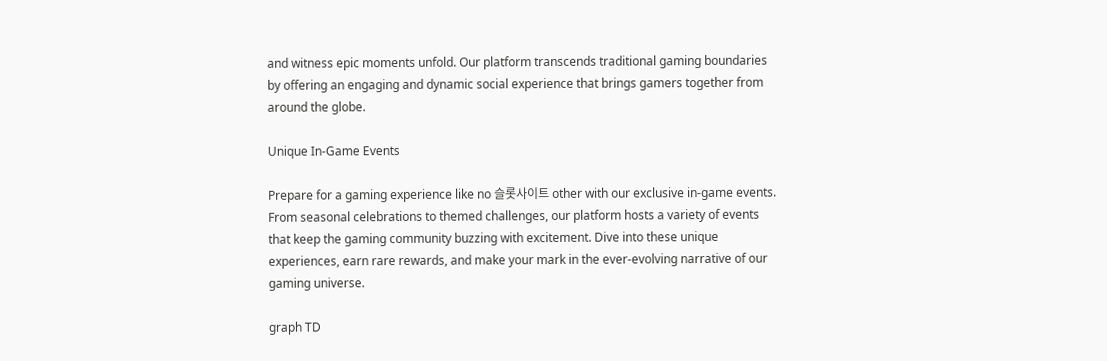and witness epic moments unfold. Our platform transcends traditional gaming boundaries by offering an engaging and dynamic social experience that brings gamers together from around the globe.

Unique In-Game Events

Prepare for a gaming experience like no 슬롯사이트 other with our exclusive in-game events. From seasonal celebrations to themed challenges, our platform hosts a variety of events that keep the gaming community buzzing with excitement. Dive into these unique experiences, earn rare rewards, and make your mark in the ever-evolving narrative of our gaming universe.

graph TD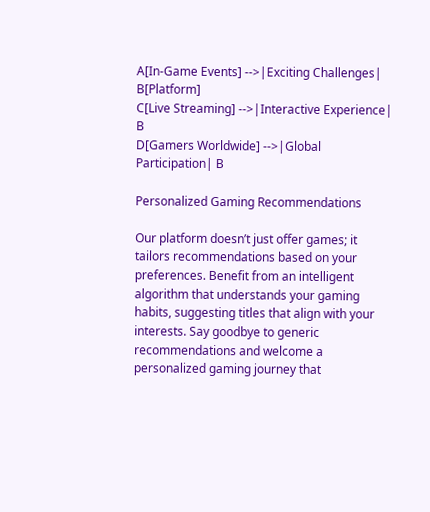A[In-Game Events] -->|Exciting Challenges| B[Platform]
C[Live Streaming] -->|Interactive Experience| B
D[Gamers Worldwide] -->|Global Participation| B

Personalized Gaming Recommendations

Our platform doesn’t just offer games; it tailors recommendations based on your preferences. Benefit from an intelligent algorithm that understands your gaming habits, suggesting titles that align with your interests. Say goodbye to generic recommendations and welcome a personalized gaming journey that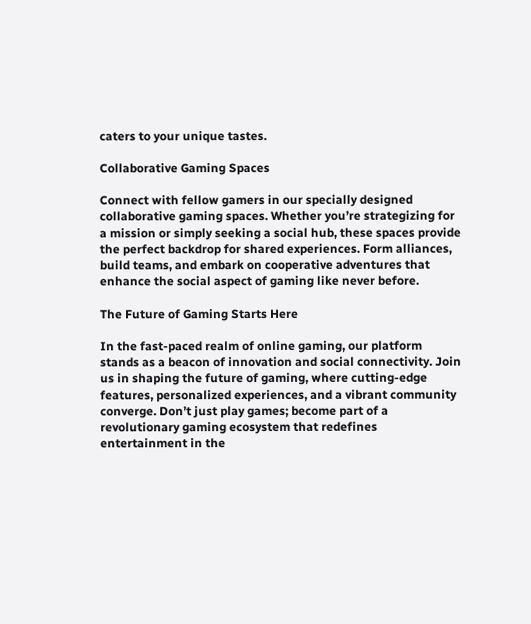caters to your unique tastes.

Collaborative Gaming Spaces

Connect with fellow gamers in our specially designed collaborative gaming spaces. Whether you’re strategizing for a mission or simply seeking a social hub, these spaces provide the perfect backdrop for shared experiences. Form alliances, build teams, and embark on cooperative adventures that enhance the social aspect of gaming like never before.

The Future of Gaming Starts Here

In the fast-paced realm of online gaming, our platform stands as a beacon of innovation and social connectivity. Join us in shaping the future of gaming, where cutting-edge features, personalized experiences, and a vibrant community converge. Don’t just play games; become part of a revolutionary gaming ecosystem that redefines entertainment in the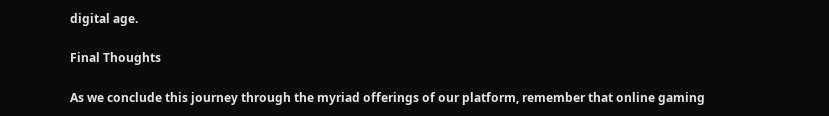digital age.

Final Thoughts

As we conclude this journey through the myriad offerings of our platform, remember that online gaming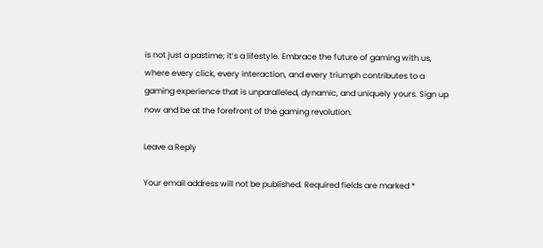is not just a pastime; it’s a lifestyle. Embrace the future of gaming with us, where every click, every interaction, and every triumph contributes to a gaming experience that is unparalleled, dynamic, and uniquely yours. Sign up now and be at the forefront of the gaming revolution.

Leave a Reply

Your email address will not be published. Required fields are marked *